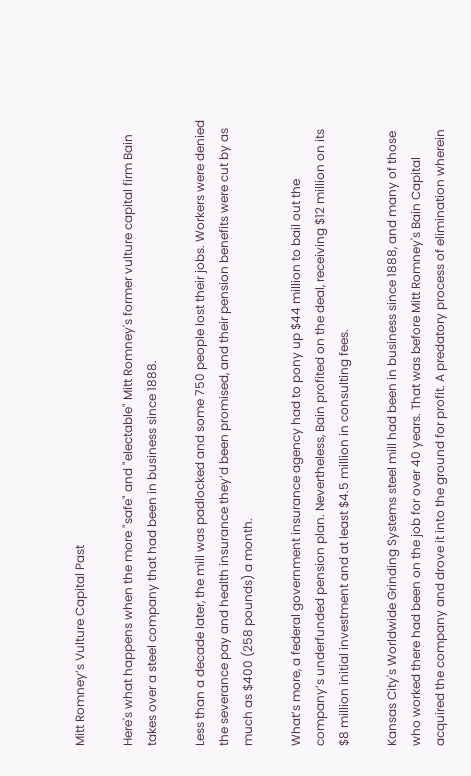Mitt Romney’s Vulture Capital Past

Here's what happens when the more "safe" and "electable" Mitt Romney's former vulture capital firm Bain takes over a steel company that had been in business since 1888.

Less than a decade later, the mill was padlocked and some 750 people lost their jobs. Workers were denied the severance pay and health insurance they’d been promised, and their pension benefits were cut by as much as $400 (258 pounds) a month.

What’s more, a federal government insurance agency had to pony up $44 million to bail out the company’s underfunded pension plan. Nevertheless, Bain profited on the deal, receiving $12 million on its $8 million initial investment and at least $4.5 million in consulting fees.

Kansas City's Worldwide Grinding Systems steel mill had been in business since 1888, and many of those who worked there had been on the job for over 40 years. That was before Mitt Romney's Bain Capital acquired the company and drove it into the ground for profit. A predatory process of elimination wherein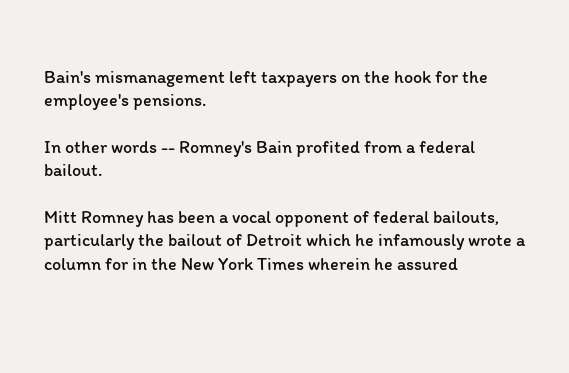Bain's mismanagement left taxpayers on the hook for the employee's pensions.

In other words -- Romney's Bain profited from a federal bailout.

Mitt Romney has been a vocal opponent of federal bailouts, particularly the bailout of Detroit which he infamously wrote a column for in the New York Times wherein he assured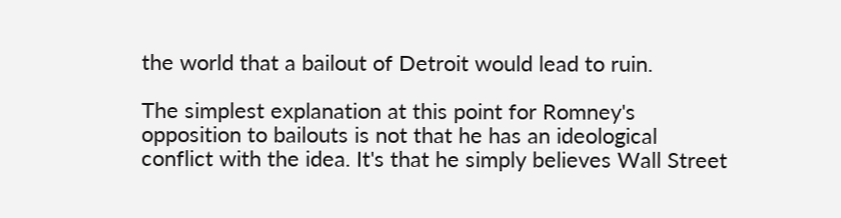the world that a bailout of Detroit would lead to ruin.

The simplest explanation at this point for Romney's opposition to bailouts is not that he has an ideological conflict with the idea. It's that he simply believes Wall Street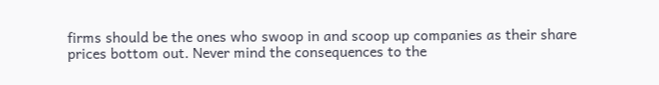firms should be the ones who swoop in and scoop up companies as their share prices bottom out. Never mind the consequences to the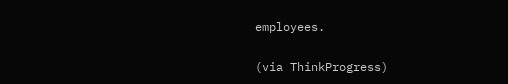employees.

(via ThinkProgress)